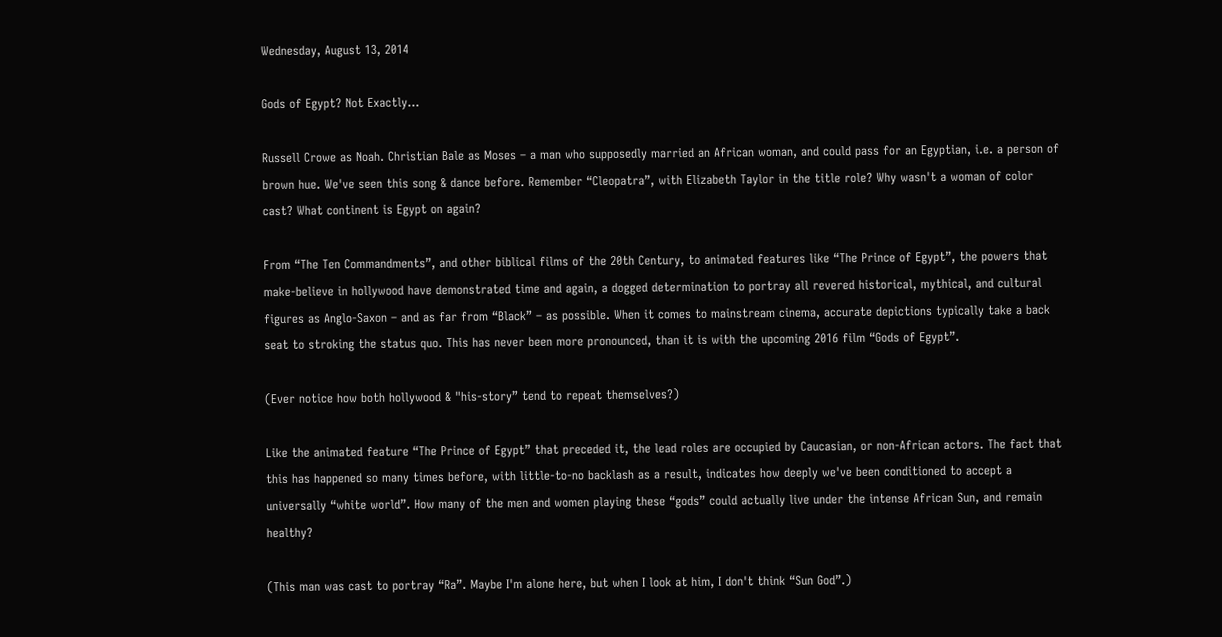Wednesday, August 13, 2014

Gods of Egypt? Not Exactly...

Russell Crowe as Noah. Christian Bale as Moses – a man who supposedly married an African woman, and could pass for an Egyptian, i.e. a person of brown hue. We've seen this song & dance before. Remember “Cleopatra”, with Elizabeth Taylor in the title role? Why wasn't a woman of color cast? What continent is Egypt on again?

From “The Ten Commandments”, and other biblical films of the 20th Century, to animated features like “The Prince of Egypt”, the powers that make-believe in hollywood have demonstrated time and again, a dogged determination to portray all revered historical, mythical, and cultural figures as Anglo-Saxon – and as far from “Black” – as possible. When it comes to mainstream cinema, accurate depictions typically take a back seat to stroking the status quo. This has never been more pronounced, than it is with the upcoming 2016 film “Gods of Egypt”.

(Ever notice how both hollywood & "his-story” tend to repeat themselves?)

Like the animated feature “The Prince of Egypt” that preceded it, the lead roles are occupied by Caucasian, or non-African actors. The fact that this has happened so many times before, with little-to-no backlash as a result, indicates how deeply we've been conditioned to accept a universally “white world”. How many of the men and women playing these “gods” could actually live under the intense African Sun, and remain healthy?

(This man was cast to portray “Ra”. Maybe I'm alone here, but when I look at him, I don't think “Sun God”.)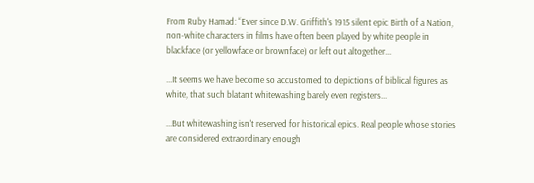From Ruby Hamad: “Ever since D.W. Griffith's 1915 silent epic Birth of a Nation, non-white characters in films have often been played by white people in blackface (or yellowface or brownface) or left out altogether...

...It seems we have become so accustomed to depictions of biblical figures as white, that such blatant whitewashing barely even registers...

...But whitewashing isn't reserved for historical epics. Real people whose stories are considered extraordinary enough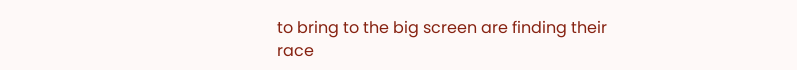to bring to the big screen are finding their race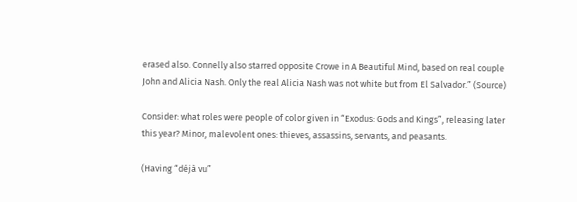erased also. Connelly also starred opposite Crowe in A Beautiful Mind, based on real couple John and Alicia Nash. Only the real Alicia Nash was not white but from El Salvador.” (Source)

Consider: what roles were people of color given in “Exodus: Gods and Kings”, releasing later this year? Minor, malevolent ones: thieves, assassins, servants, and peasants.

(Having “déjà vu”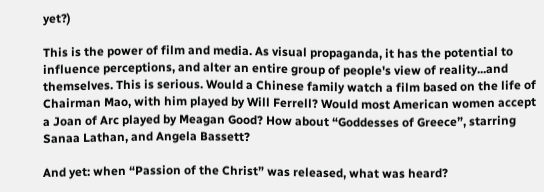yet?)

This is the power of film and media. As visual propaganda, it has the potential to influence perceptions, and alter an entire group of people's view of reality...and themselves. This is serious. Would a Chinese family watch a film based on the life of Chairman Mao, with him played by Will Ferrell? Would most American women accept a Joan of Arc played by Meagan Good? How about “Goddesses of Greece”, starring Sanaa Lathan, and Angela Bassett?

And yet: when “Passion of the Christ” was released, what was heard?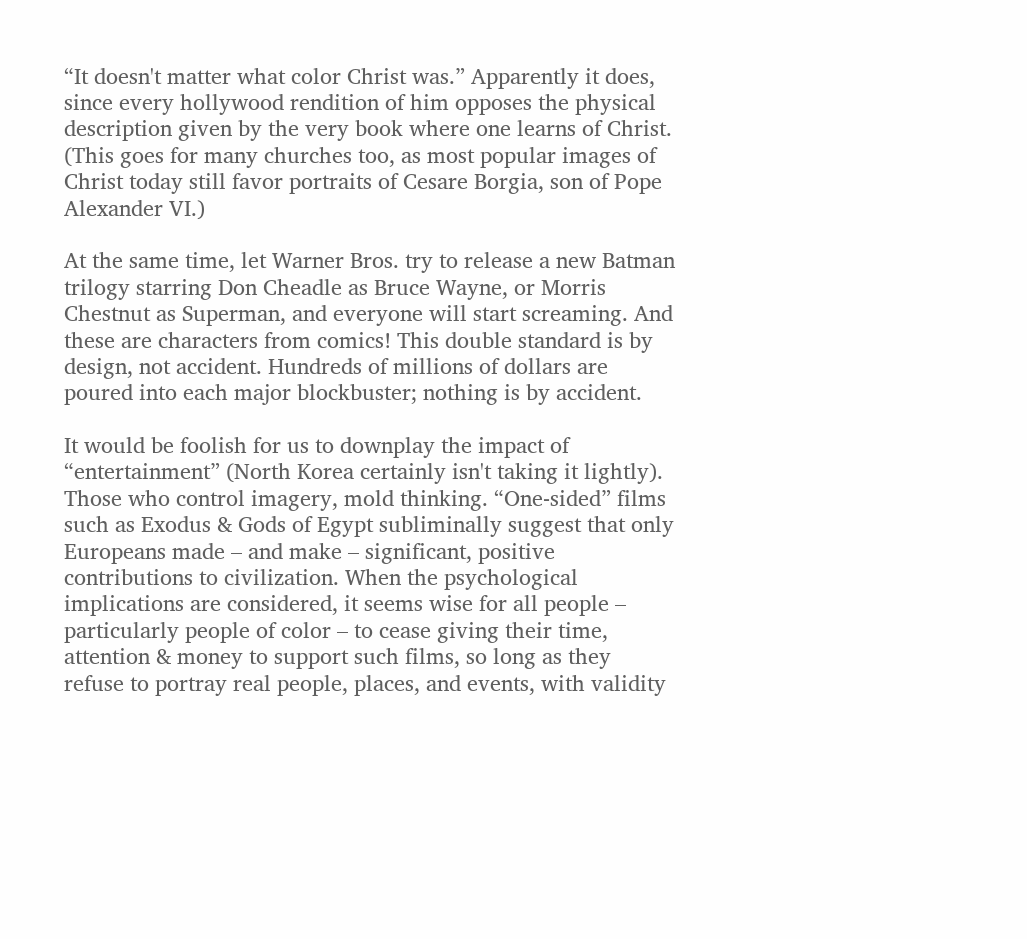“It doesn't matter what color Christ was.” Apparently it does, since every hollywood rendition of him opposes the physical description given by the very book where one learns of Christ. (This goes for many churches too, as most popular images of Christ today still favor portraits of Cesare Borgia, son of Pope Alexander VI.)

At the same time, let Warner Bros. try to release a new Batman trilogy starring Don Cheadle as Bruce Wayne, or Morris Chestnut as Superman, and everyone will start screaming. And these are characters from comics! This double standard is by design, not accident. Hundreds of millions of dollars are poured into each major blockbuster; nothing is by accident.

It would be foolish for us to downplay the impact of “entertainment” (North Korea certainly isn't taking it lightly). Those who control imagery, mold thinking. “One-sided” films such as Exodus & Gods of Egypt subliminally suggest that only Europeans made – and make – significant, positive contributions to civilization. When the psychological implications are considered, it seems wise for all people – particularly people of color – to cease giving their time, attention & money to support such films, so long as they refuse to portray real people, places, and events, with validity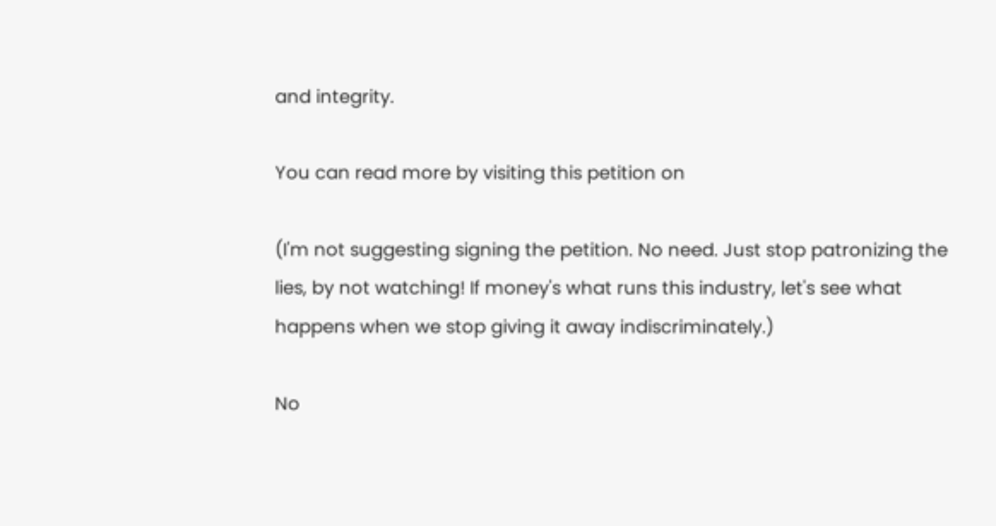and integrity.

You can read more by visiting this petition on

(I'm not suggesting signing the petition. No need. Just stop patronizing the lies, by not watching! If money's what runs this industry, let's see what happens when we stop giving it away indiscriminately.)

No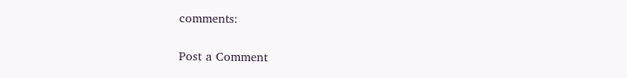comments:

Post a Comment